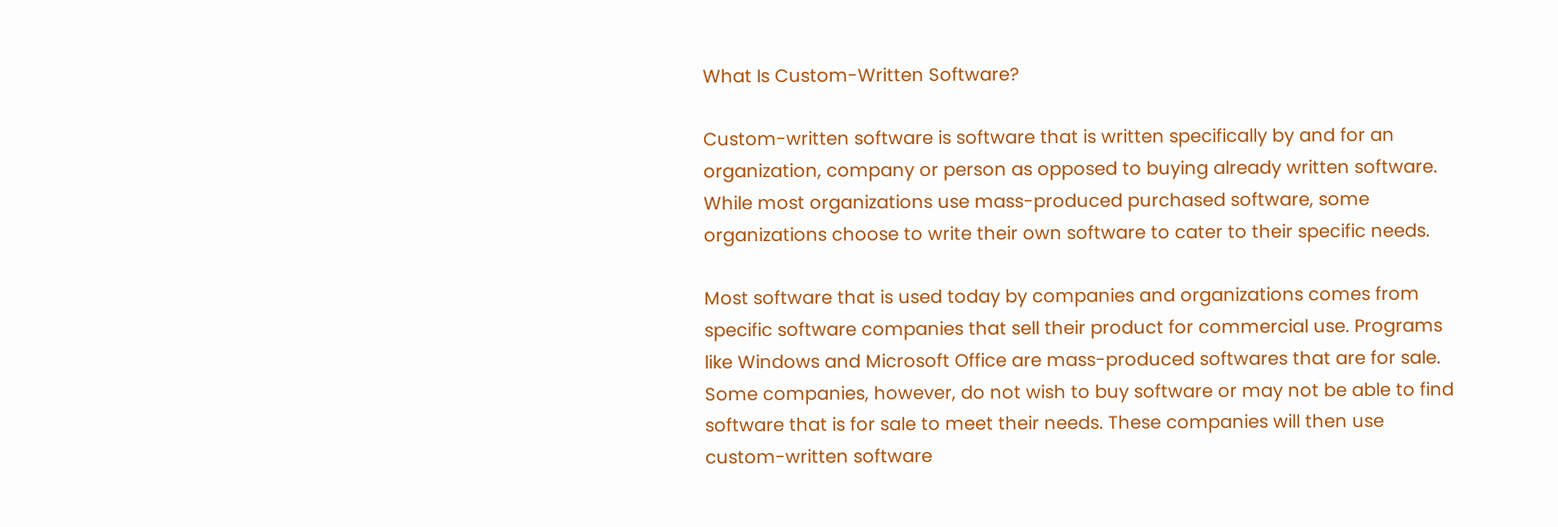What Is Custom-Written Software?

Custom-written software is software that is written specifically by and for an organization, company or person as opposed to buying already written software. While most organizations use mass-produced purchased software, some organizations choose to write their own software to cater to their specific needs.

Most software that is used today by companies and organizations comes from specific software companies that sell their product for commercial use. Programs like Windows and Microsoft Office are mass-produced softwares that are for sale. Some companies, however, do not wish to buy software or may not be able to find software that is for sale to meet their needs. These companies will then use custom-written software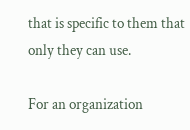that is specific to them that only they can use.

For an organization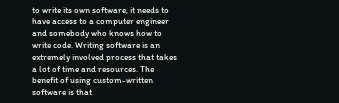to write its own software, it needs to have access to a computer engineer and somebody who knows how to write code. Writing software is an extremely involved process that takes a lot of time and resources. The benefit of using custom-written software is that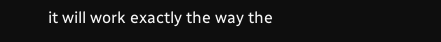it will work exactly the way the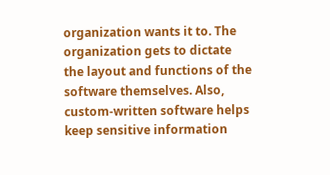organization wants it to. The organization gets to dictate the layout and functions of the software themselves. Also, custom-written software helps keep sensitive information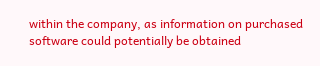within the company, as information on purchased software could potentially be obtained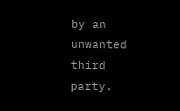by an unwanted third party.